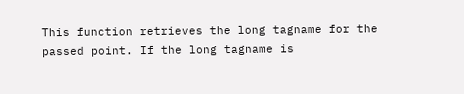This function retrieves the long tagname for the passed point. If the long tagname is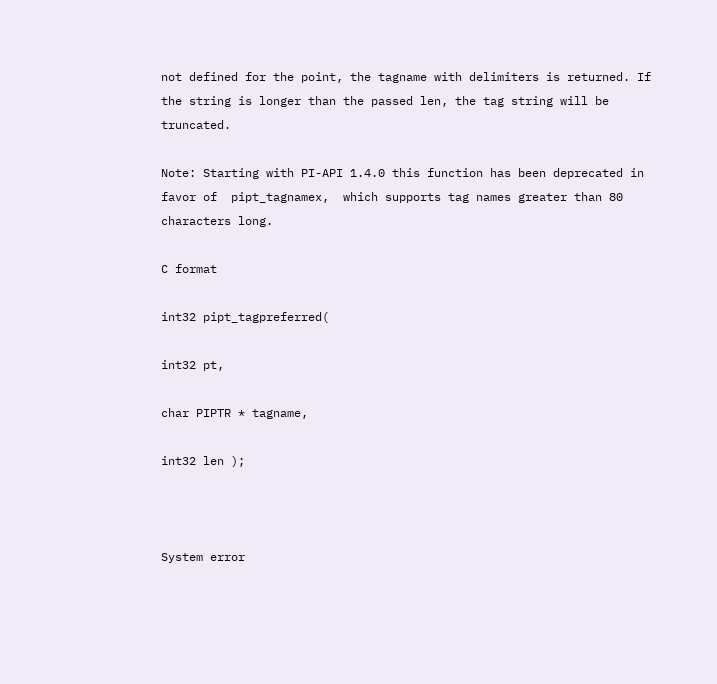not defined for the point, the tagname with delimiters is returned. If the string is longer than the passed len, the tag string will be truncated.

Note: Starting with PI-API 1.4.0 this function has been deprecated in favor of  pipt_tagnamex,  which supports tag names greater than 80 characters long.

C format

int32 pipt_tagpreferred(

int32 pt,

char PIPTR * tagname,

int32 len );



System error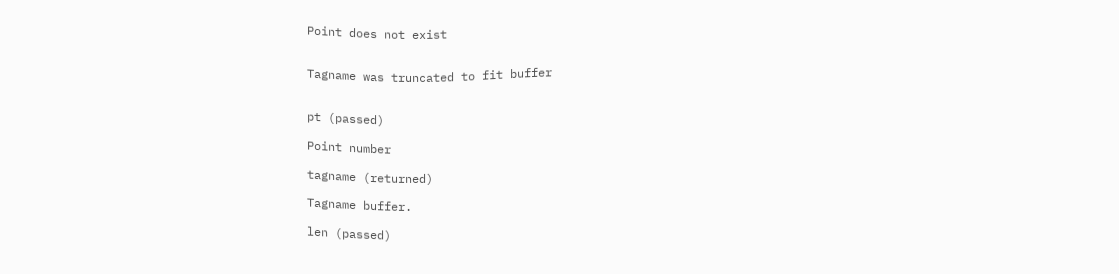Point does not exist


Tagname was truncated to fit buffer


pt (passed)

Point number

tagname (returned)

Tagname buffer.

len (passed)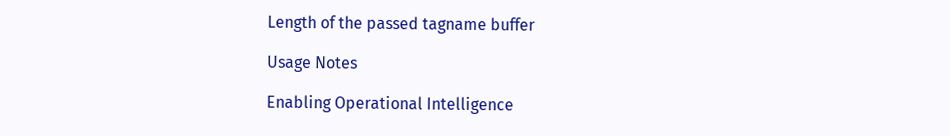Length of the passed tagname buffer

Usage Notes

Enabling Operational Intelligence